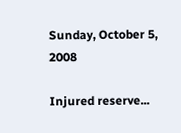Sunday, October 5, 2008

Injured reserve...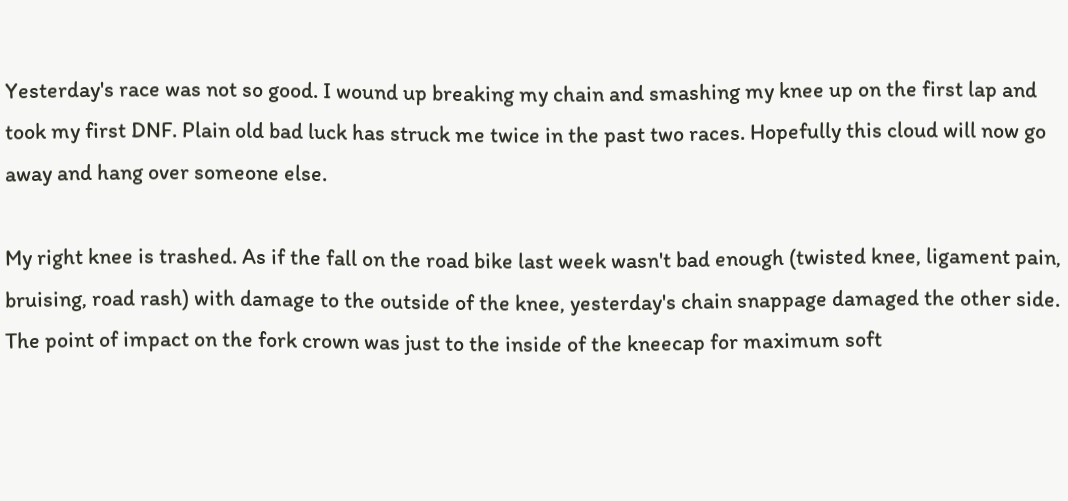Yesterday's race was not so good. I wound up breaking my chain and smashing my knee up on the first lap and took my first DNF. Plain old bad luck has struck me twice in the past two races. Hopefully this cloud will now go away and hang over someone else.

My right knee is trashed. As if the fall on the road bike last week wasn't bad enough (twisted knee, ligament pain, bruising, road rash) with damage to the outside of the knee, yesterday's chain snappage damaged the other side. The point of impact on the fork crown was just to the inside of the kneecap for maximum soft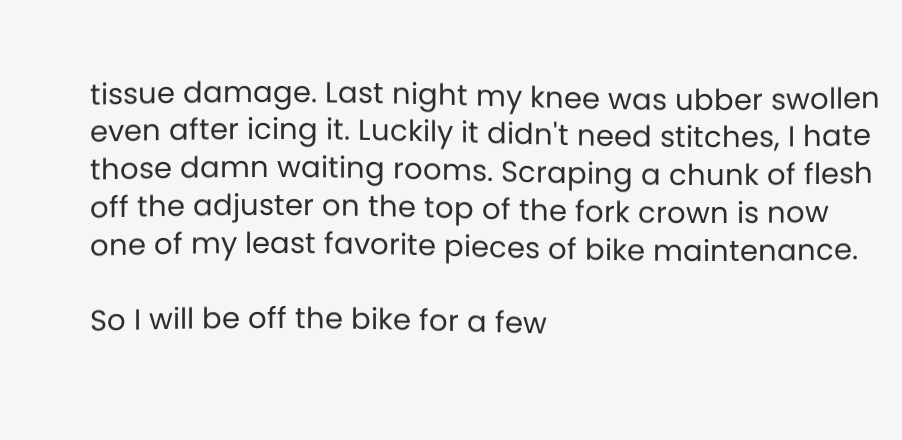tissue damage. Last night my knee was ubber swollen even after icing it. Luckily it didn't need stitches, I hate those damn waiting rooms. Scraping a chunk of flesh off the adjuster on the top of the fork crown is now one of my least favorite pieces of bike maintenance.

So I will be off the bike for a few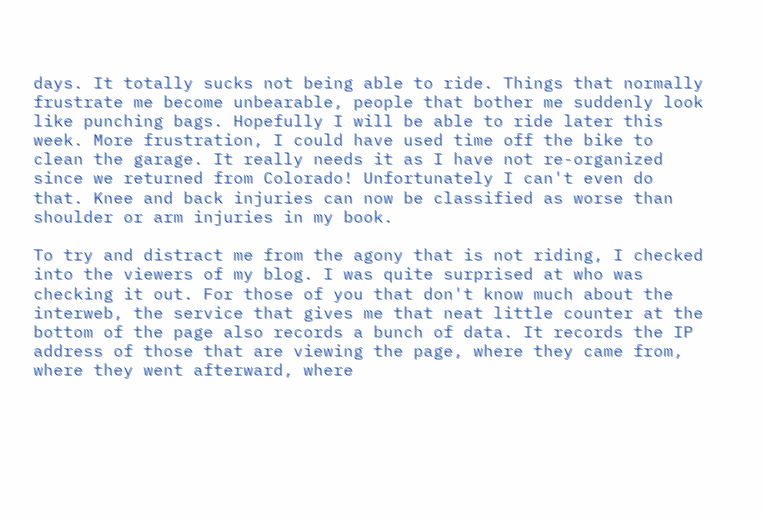days. It totally sucks not being able to ride. Things that normally frustrate me become unbearable, people that bother me suddenly look like punching bags. Hopefully I will be able to ride later this week. More frustration, I could have used time off the bike to clean the garage. It really needs it as I have not re-organized since we returned from Colorado! Unfortunately I can't even do that. Knee and back injuries can now be classified as worse than shoulder or arm injuries in my book.

To try and distract me from the agony that is not riding, I checked into the viewers of my blog. I was quite surprised at who was checking it out. For those of you that don't know much about the interweb, the service that gives me that neat little counter at the bottom of the page also records a bunch of data. It records the IP address of those that are viewing the page, where they came from, where they went afterward, where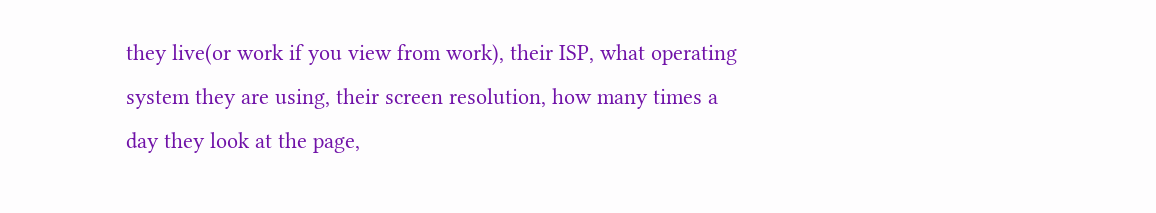they live(or work if you view from work), their ISP, what operating system they are using, their screen resolution, how many times a day they look at the page,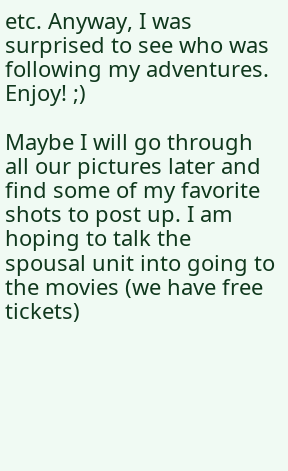etc. Anyway, I was surprised to see who was following my adventures. Enjoy! ;)

Maybe I will go through all our pictures later and find some of my favorite shots to post up. I am hoping to talk the spousal unit into going to the movies (we have free tickets)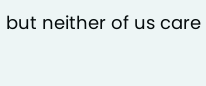but neither of us care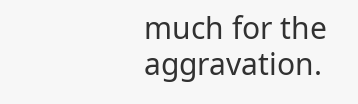much for the aggravation.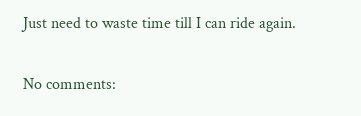Just need to waste time till I can ride again.

No comments: